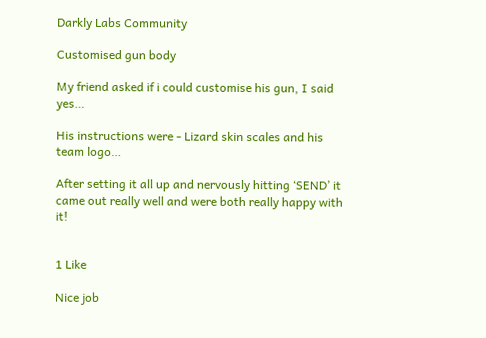Darkly Labs Community

Customised gun body

My friend asked if i could customise his gun, I said yes…

His instructions were - Lizard skin scales and his team logo…

After setting it all up and nervously hitting ‘SEND’ it came out really well and were both really happy with it!


1 Like

Nice job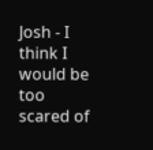Josh - I think I would be too scared of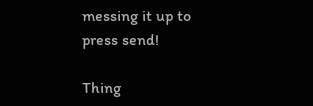messing it up to press send!

Thing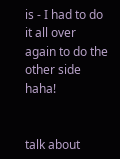is - I had to do it all over again to do the other side haha!


talk about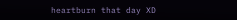heartburn that day XD